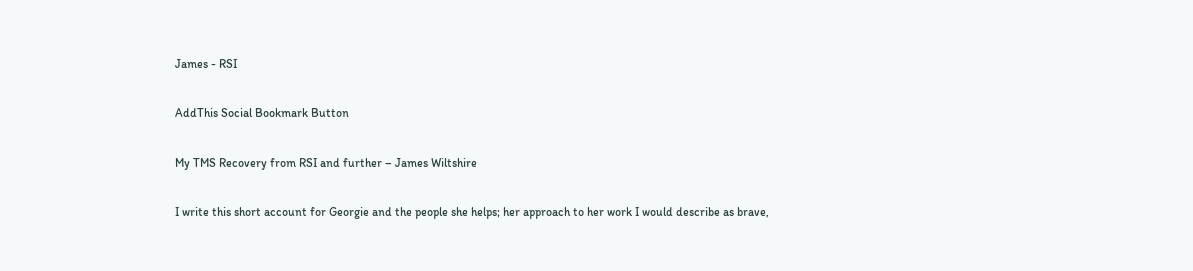James - RSI

AddThis Social Bookmark Button

My TMS Recovery from RSI and further – James Wiltshire

I write this short account for Georgie and the people she helps; her approach to her work I would describe as brave,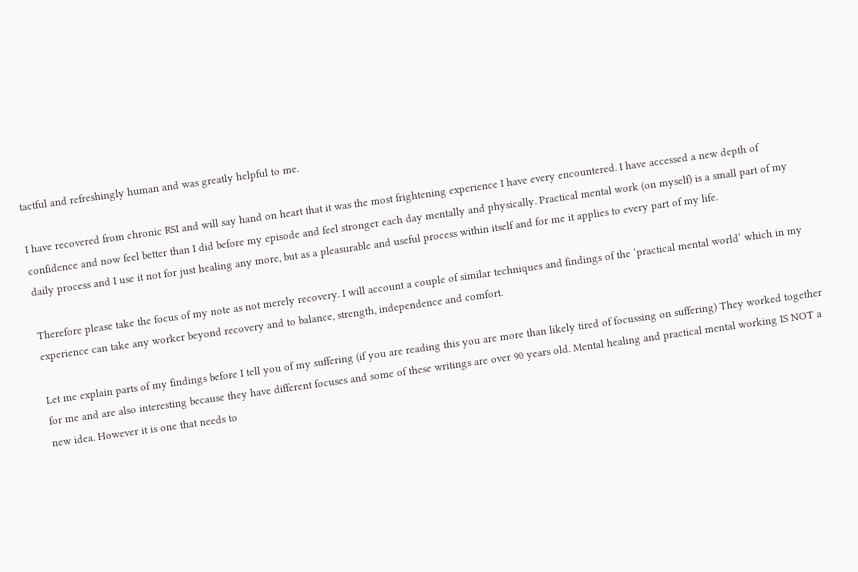tactful and refreshingly human and was greatly helpful to me.

I have recovered from chronic RSI and will say hand on heart that it was the most frightening experience I have every encountered. I have accessed a new depth of confidence and now feel better than I did before my episode and feel stronger each day mentally and physically. Practical mental work (on myself) is a small part of my daily process and I use it not for just healing any more, but as a pleasurable and useful process within itself and for me it applies to every part of my life.

Therefore please take the focus of my note as not merely recovery. I will account a couple of similar techniques and findings of the ‘practical mental world’ which in my experience can take any worker beyond recovery and to balance, strength, independence and comfort.

Let me explain parts of my findings before I tell you of my suffering (if you are reading this you are more than likely tired of focussing on suffering) They worked together for me and are also interesting because they have different focuses and some of these writings are over 90 years old. Mental healing and practical mental working IS NOT a new idea. However it is one that needs to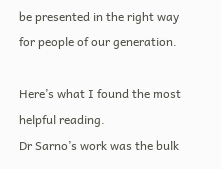be presented in the right way for people of our generation.

Here’s what I found the most helpful reading.
Dr Sarno’s work was the bulk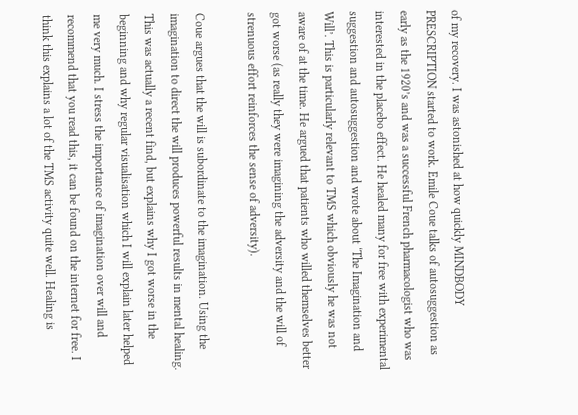of my recovery. I was astonished at how quickly MINDBODY PRESCRIPTION started to work. Emile Coue talks of autosuggestion as early as the 1920’s and was a successful French pharmacologist who was interested in the placebo effect. He healed many for free with experimental suggestion and autosuggestion and wrote about ‘The Imagination and Will’. This is particularly relevant to TMS which obviously he was not aware of at the time. He argued that patients who willed themselves better got worse (as really they were imagining the adversity and the will of strenuous effort reinforces the sense of adversity).

Coue argues that the will is subordinate to the imagination. Using the imagination to direct the will produces powerful results in mental healing. This was actually a recent find, but explains why I got worse in the beginning and why regular visualisation which I will explain later helped me very much. I stress the importance of imagination over will and recommend that you read this, it can be found on the internet for free. I think this explains a lot of the TMS activity quite well. Healing is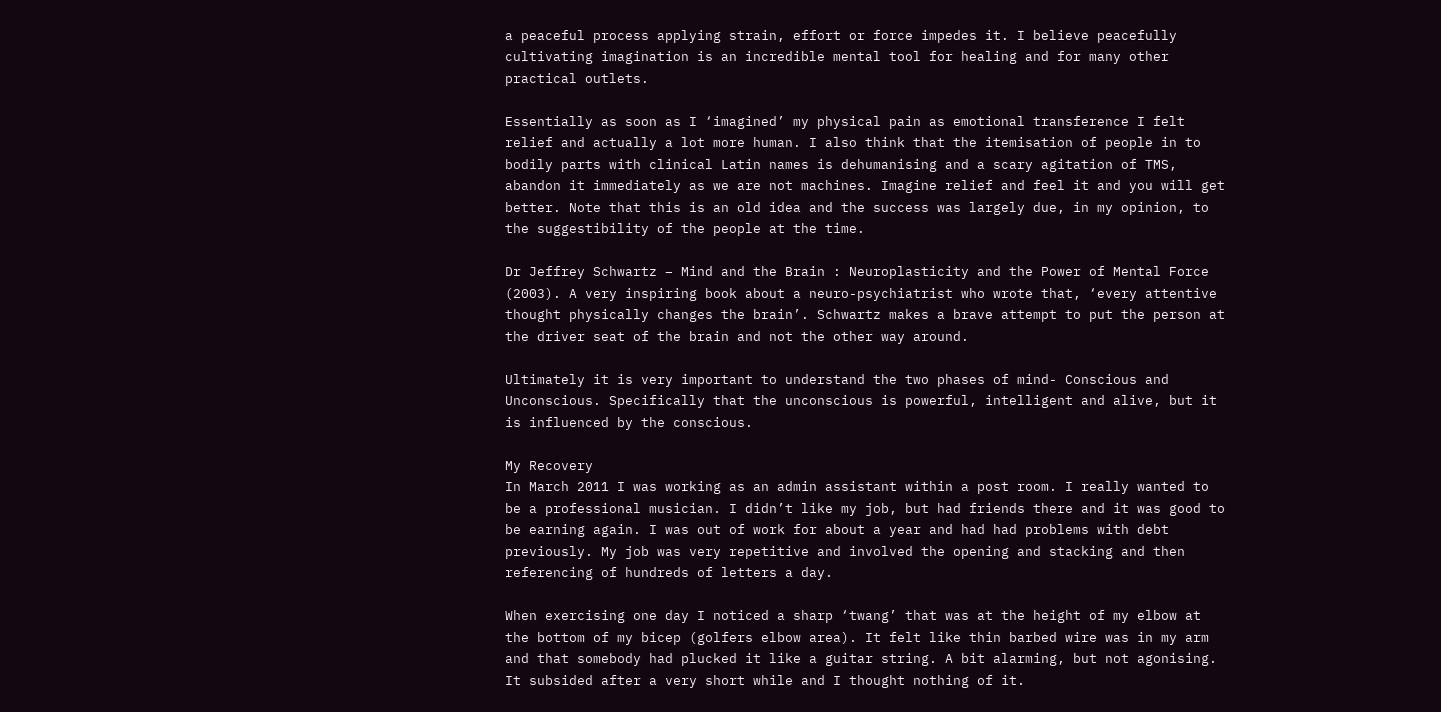a peaceful process applying strain, effort or force impedes it. I believe peacefully cultivating imagination is an incredible mental tool for healing and for many other practical outlets.

Essentially as soon as I ‘imagined’ my physical pain as emotional transference I felt relief and actually a lot more human. I also think that the itemisation of people in to bodily parts with clinical Latin names is dehumanising and a scary agitation of TMS, abandon it immediately as we are not machines. Imagine relief and feel it and you will get better. Note that this is an old idea and the success was largely due, in my opinion, to the suggestibility of the people at the time.

Dr Jeffrey Schwartz – Mind and the Brain : Neuroplasticity and the Power of Mental Force (2003). A very inspiring book about a neuro-psychiatrist who wrote that, ‘every attentive thought physically changes the brain’. Schwartz makes a brave attempt to put the person at the driver seat of the brain and not the other way around.

Ultimately it is very important to understand the two phases of mind- Conscious and Unconscious. Specifically that the unconscious is powerful, intelligent and alive, but it is influenced by the conscious.

My Recovery
In March 2011 I was working as an admin assistant within a post room. I really wanted to be a professional musician. I didn’t like my job, but had friends there and it was good to be earning again. I was out of work for about a year and had had problems with debt previously. My job was very repetitive and involved the opening and stacking and then referencing of hundreds of letters a day.

When exercising one day I noticed a sharp ‘twang’ that was at the height of my elbow at the bottom of my bicep (golfers elbow area). It felt like thin barbed wire was in my arm and that somebody had plucked it like a guitar string. A bit alarming, but not agonising. It subsided after a very short while and I thought nothing of it.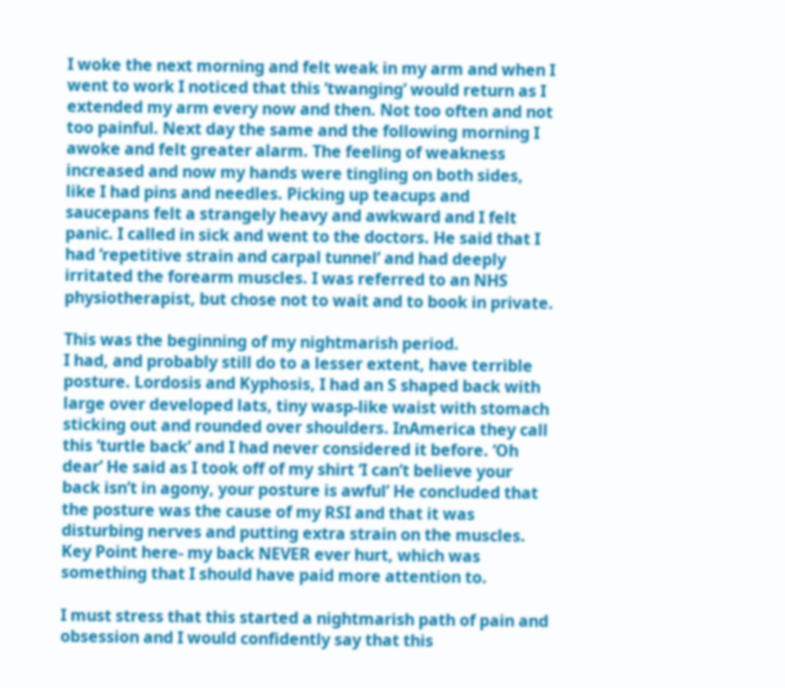I woke the next morning and felt weak in my arm and when I went to work I noticed that this ‘twanging’ would return as I extended my arm every now and then. Not too often and not too painful. Next day the same and the following morning I awoke and felt greater alarm. The feeling of weakness increased and now my hands were tingling on both sides, like I had pins and needles. Picking up teacups and saucepans felt a strangely heavy and awkward and I felt panic. I called in sick and went to the doctors. He said that I had ‘repetitive strain and carpal tunnel’ and had deeply irritated the forearm muscles. I was referred to an NHS physiotherapist, but chose not to wait and to book in private.

This was the beginning of my nightmarish period.
I had, and probably still do to a lesser extent, have terrible posture. Lordosis and Kyphosis, I had an S shaped back with large over developed lats, tiny wasp-like waist with stomach sticking out and rounded over shoulders. InAmerica they call this ‘turtle back’ and I had never considered it before. ‘Oh dear’ He said as I took off of my shirt ‘I can’t believe your back isn’t in agony, your posture is awful’ He concluded that the posture was the cause of my RSI and that it was disturbing nerves and putting extra strain on the muscles. Key Point here- my back NEVER ever hurt, which was something that I should have paid more attention to.

I must stress that this started a nightmarish path of pain and obsession and I would confidently say that this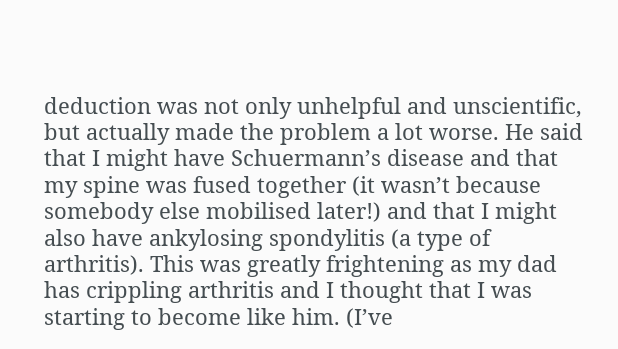deduction was not only unhelpful and unscientific, but actually made the problem a lot worse. He said that I might have Schuermann’s disease and that my spine was fused together (it wasn’t because somebody else mobilised later!) and that I might also have ankylosing spondylitis (a type of arthritis). This was greatly frightening as my dad has crippling arthritis and I thought that I was starting to become like him. (I’ve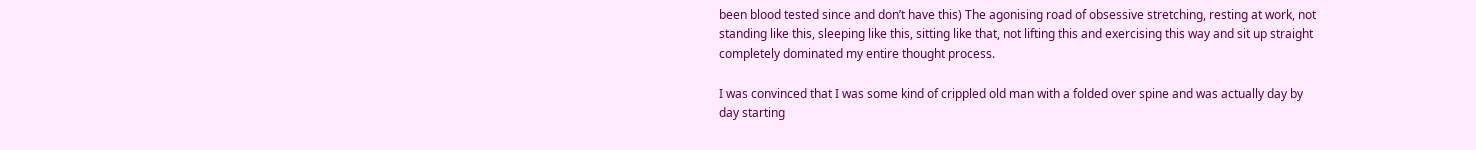been blood tested since and don’t have this) The agonising road of obsessive stretching, resting at work, not standing like this, sleeping like this, sitting like that, not lifting this and exercising this way and sit up straight completely dominated my entire thought process.

I was convinced that I was some kind of crippled old man with a folded over spine and was actually day by day starting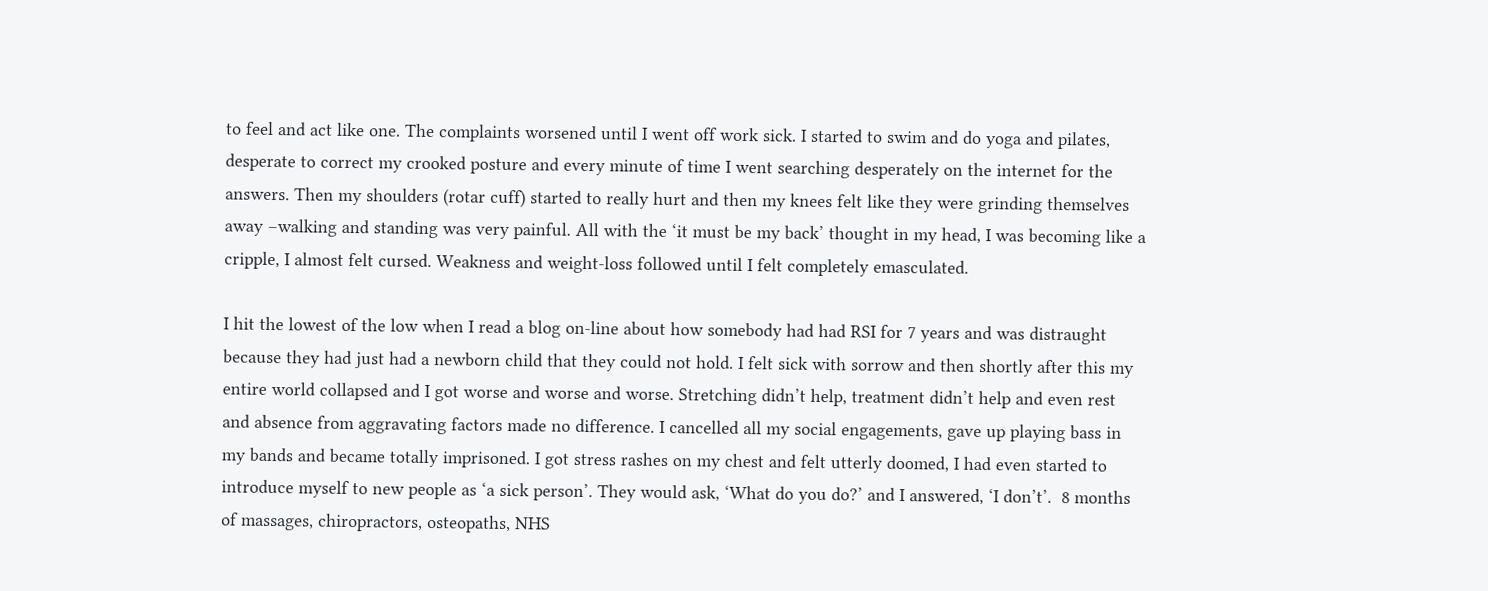to feel and act like one. The complaints worsened until I went off work sick. I started to swim and do yoga and pilates, desperate to correct my crooked posture and every minute of time I went searching desperately on the internet for the answers. Then my shoulders (rotar cuff) started to really hurt and then my knees felt like they were grinding themselves away –walking and standing was very painful. All with the ‘it must be my back’ thought in my head, I was becoming like a cripple, I almost felt cursed. Weakness and weight-loss followed until I felt completely emasculated.

I hit the lowest of the low when I read a blog on-line about how somebody had had RSI for 7 years and was distraught because they had just had a newborn child that they could not hold. I felt sick with sorrow and then shortly after this my entire world collapsed and I got worse and worse and worse. Stretching didn’t help, treatment didn’t help and even rest and absence from aggravating factors made no difference. I cancelled all my social engagements, gave up playing bass in my bands and became totally imprisoned. I got stress rashes on my chest and felt utterly doomed, I had even started to introduce myself to new people as ‘a sick person’. They would ask, ‘What do you do?’ and I answered, ‘I don’t’.  8 months of massages, chiropractors, osteopaths, NHS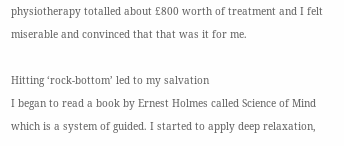physiotherapy totalled about £800 worth of treatment and I felt miserable and convinced that that was it for me.

Hitting ‘rock-bottom’ led to my salvation
I began to read a book by Ernest Holmes called Science of Mind which is a system of guided. I started to apply deep relaxation,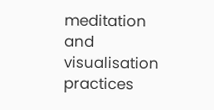meditation and visualisation practices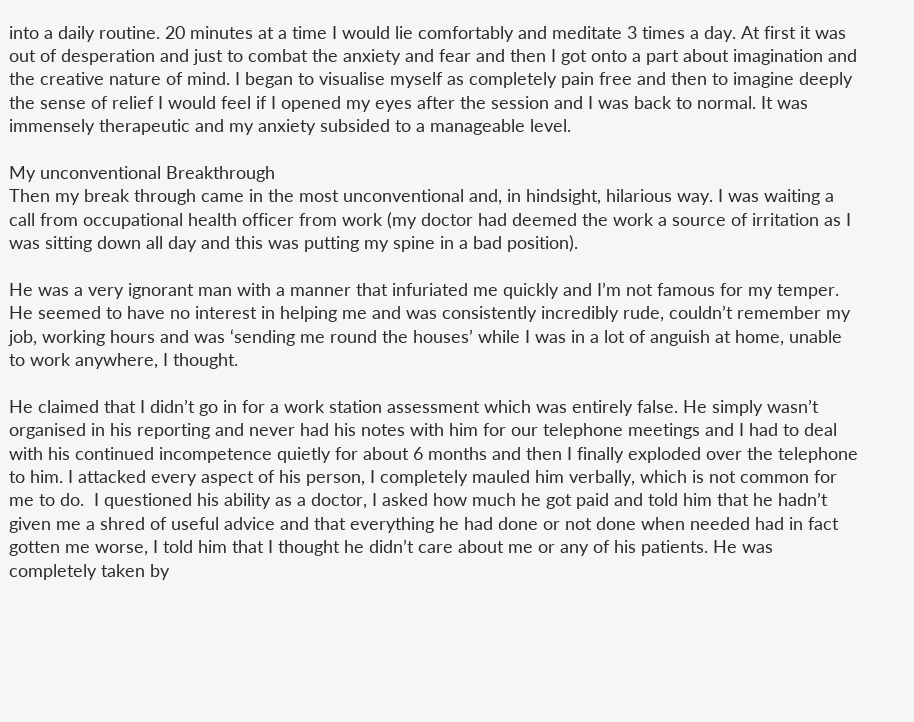into a daily routine. 20 minutes at a time I would lie comfortably and meditate 3 times a day. At first it was out of desperation and just to combat the anxiety and fear and then I got onto a part about imagination and the creative nature of mind. I began to visualise myself as completely pain free and then to imagine deeply the sense of relief I would feel if I opened my eyes after the session and I was back to normal. It was immensely therapeutic and my anxiety subsided to a manageable level.

My unconventional Breakthrough
Then my break through came in the most unconventional and, in hindsight, hilarious way. I was waiting a call from occupational health officer from work (my doctor had deemed the work a source of irritation as I was sitting down all day and this was putting my spine in a bad position).

He was a very ignorant man with a manner that infuriated me quickly and I’m not famous for my temper. He seemed to have no interest in helping me and was consistently incredibly rude, couldn’t remember my job, working hours and was ‘sending me round the houses’ while I was in a lot of anguish at home, unable to work anywhere, I thought.

He claimed that I didn’t go in for a work station assessment which was entirely false. He simply wasn’t organised in his reporting and never had his notes with him for our telephone meetings and I had to deal with his continued incompetence quietly for about 6 months and then I finally exploded over the telephone to him. I attacked every aspect of his person, I completely mauled him verbally, which is not common for me to do.  I questioned his ability as a doctor, I asked how much he got paid and told him that he hadn’t given me a shred of useful advice and that everything he had done or not done when needed had in fact gotten me worse, I told him that I thought he didn’t care about me or any of his patients. He was completely taken by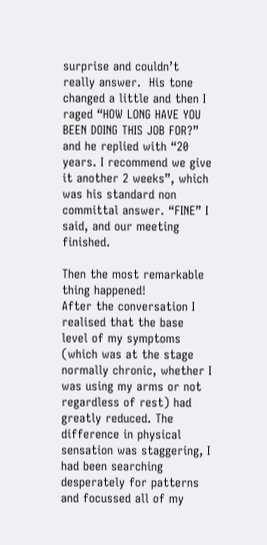surprise and couldn’t really answer.  His tone changed a little and then I raged “HOW LONG HAVE YOU BEEN DOING THIS JOB FOR?” and he replied with “20 years. I recommend we give it another 2 weeks”, which was his standard non committal answer. “FINE” I said, and our meeting finished.

Then the most remarkable thing happened!
After the conversation I realised that the base level of my symptoms (which was at the stage normally chronic, whether I was using my arms or not regardless of rest) had greatly reduced. The difference in physical sensation was staggering, I had been searching desperately for patterns and focussed all of my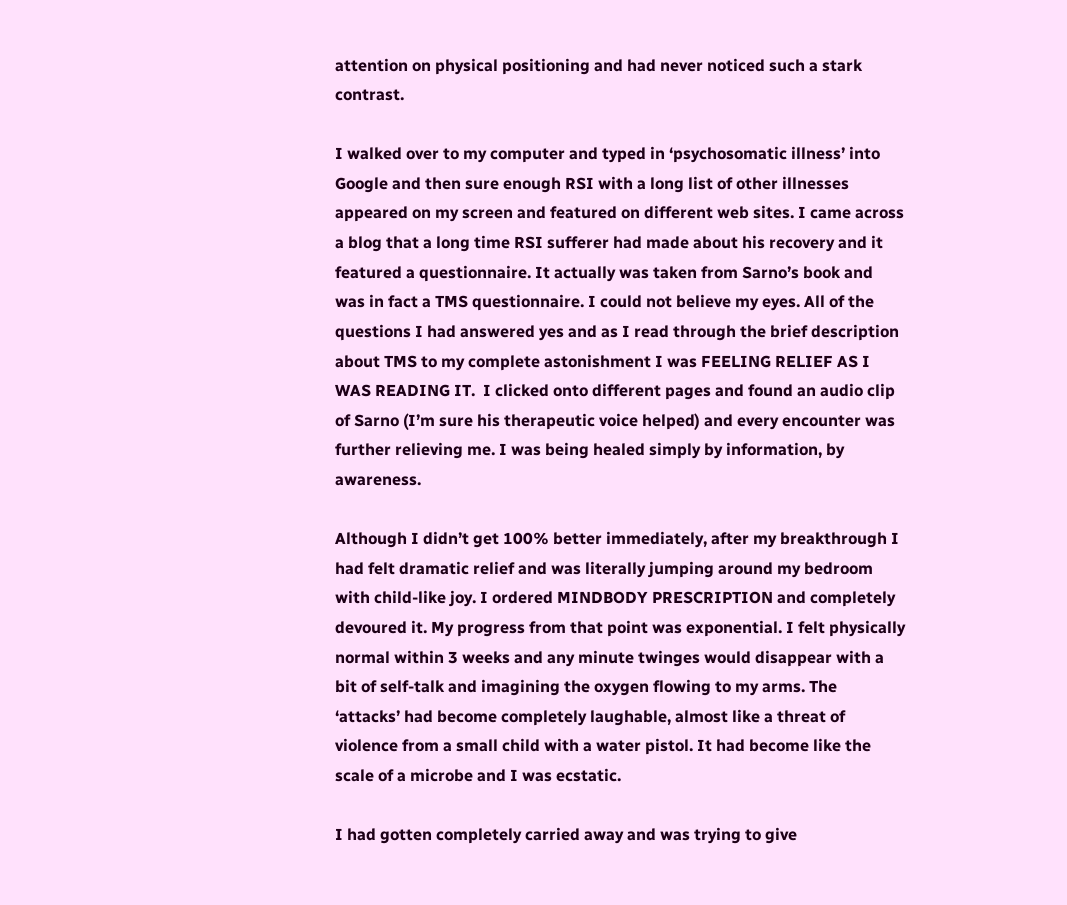attention on physical positioning and had never noticed such a stark contrast.

I walked over to my computer and typed in ‘psychosomatic illness’ into Google and then sure enough RSI with a long list of other illnesses appeared on my screen and featured on different web sites. I came across a blog that a long time RSI sufferer had made about his recovery and it featured a questionnaire. It actually was taken from Sarno’s book and was in fact a TMS questionnaire. I could not believe my eyes. All of the questions I had answered yes and as I read through the brief description about TMS to my complete astonishment I was FEELING RELIEF AS I WAS READING IT.  I clicked onto different pages and found an audio clip of Sarno (I’m sure his therapeutic voice helped) and every encounter was further relieving me. I was being healed simply by information, by awareness.

Although I didn’t get 100% better immediately, after my breakthrough I had felt dramatic relief and was literally jumping around my bedroom with child-like joy. I ordered MINDBODY PRESCRIPTION and completely devoured it. My progress from that point was exponential. I felt physically normal within 3 weeks and any minute twinges would disappear with a bit of self-talk and imagining the oxygen flowing to my arms. The ‘attacks’ had become completely laughable, almost like a threat of violence from a small child with a water pistol. It had become like the scale of a microbe and I was ecstatic.

I had gotten completely carried away and was trying to give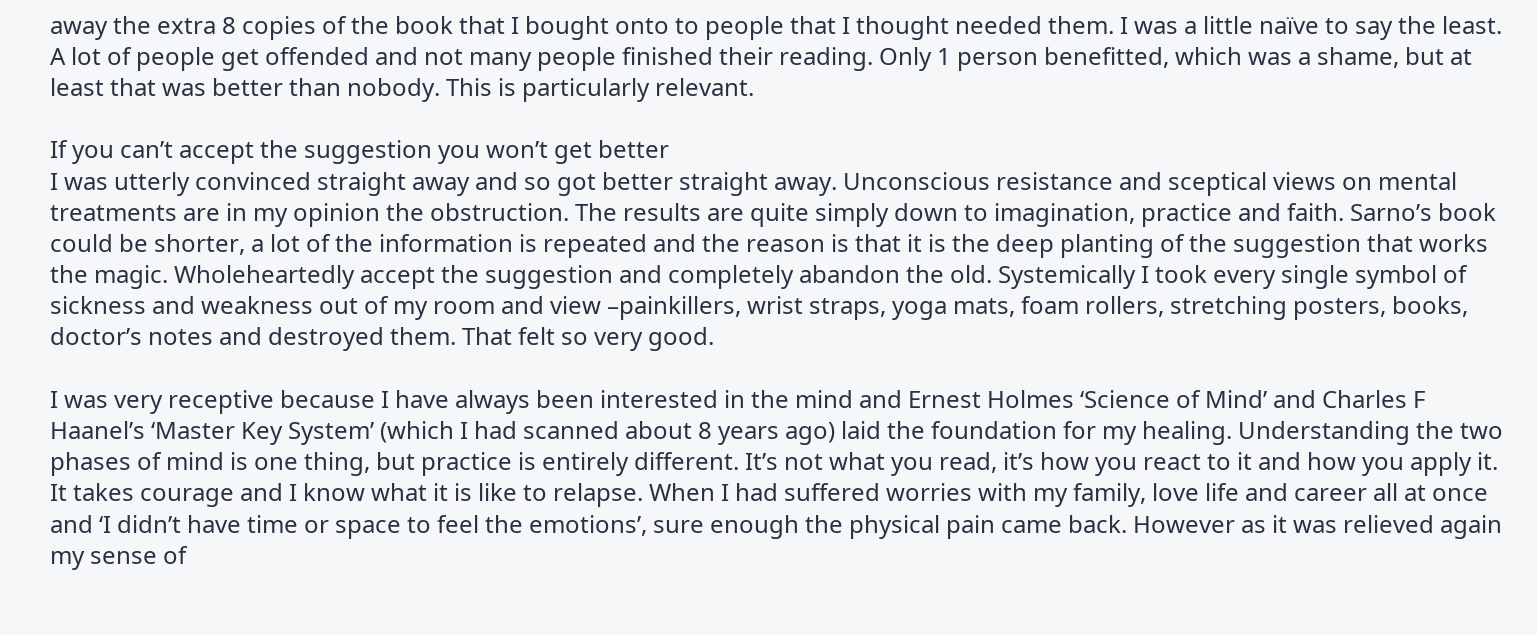away the extra 8 copies of the book that I bought onto to people that I thought needed them. I was a little naïve to say the least. A lot of people get offended and not many people finished their reading. Only 1 person benefitted, which was a shame, but at least that was better than nobody. This is particularly relevant.

If you can’t accept the suggestion you won’t get better
I was utterly convinced straight away and so got better straight away. Unconscious resistance and sceptical views on mental treatments are in my opinion the obstruction. The results are quite simply down to imagination, practice and faith. Sarno’s book could be shorter, a lot of the information is repeated and the reason is that it is the deep planting of the suggestion that works the magic. Wholeheartedly accept the suggestion and completely abandon the old. Systemically I took every single symbol of sickness and weakness out of my room and view –painkillers, wrist straps, yoga mats, foam rollers, stretching posters, books, doctor’s notes and destroyed them. That felt so very good.

I was very receptive because I have always been interested in the mind and Ernest Holmes ‘Science of Mind’ and Charles F Haanel’s ‘Master Key System’ (which I had scanned about 8 years ago) laid the foundation for my healing. Understanding the two phases of mind is one thing, but practice is entirely different. It’s not what you read, it’s how you react to it and how you apply it. It takes courage and I know what it is like to relapse. When I had suffered worries with my family, love life and career all at once and ‘I didn’t have time or space to feel the emotions’, sure enough the physical pain came back. However as it was relieved again my sense of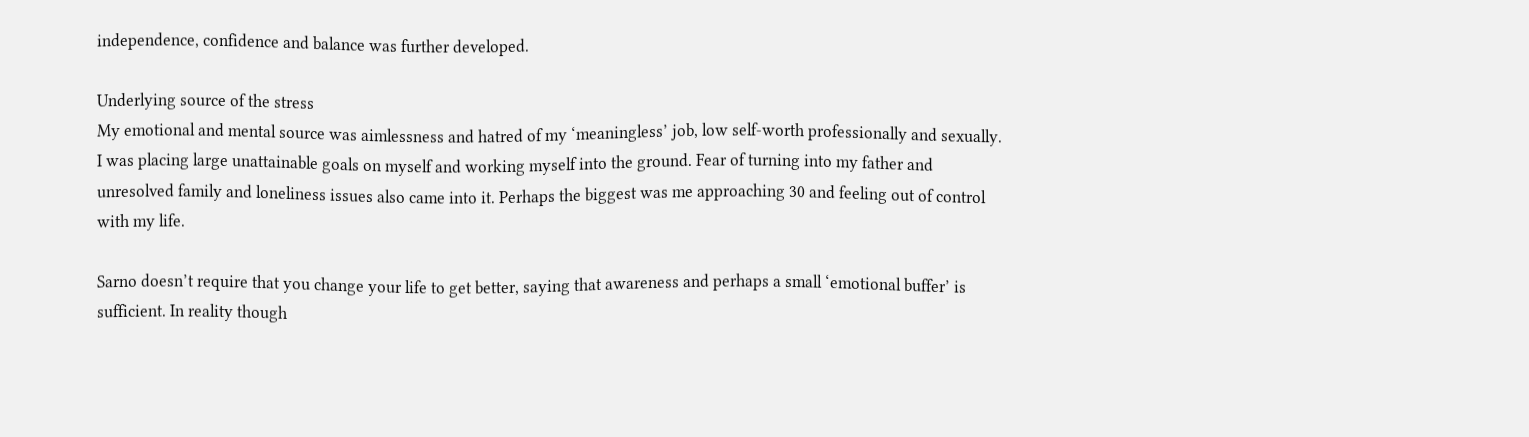independence, confidence and balance was further developed.

Underlying source of the stress
My emotional and mental source was aimlessness and hatred of my ‘meaningless’ job, low self-worth professionally and sexually. I was placing large unattainable goals on myself and working myself into the ground. Fear of turning into my father and unresolved family and loneliness issues also came into it. Perhaps the biggest was me approaching 30 and feeling out of control with my life.

Sarno doesn’t require that you change your life to get better, saying that awareness and perhaps a small ‘emotional buffer’ is sufficient. In reality though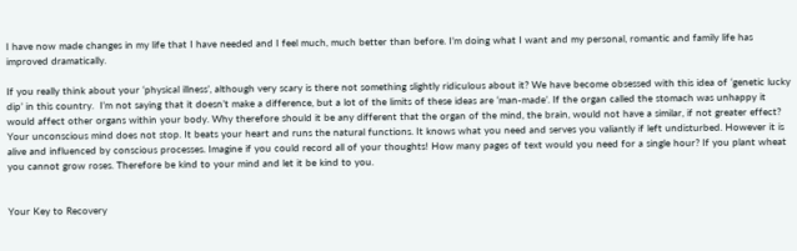I have now made changes in my life that I have needed and I feel much, much better than before. I’m doing what I want and my personal, romantic and family life has improved dramatically.

If you really think about your ‘physical illness’, although very scary is there not something slightly ridiculous about it? We have become obsessed with this idea of ‘genetic lucky dip’ in this country.  I’m not saying that it doesn’t make a difference, but a lot of the limits of these ideas are ‘man-made’. If the organ called the stomach was unhappy it would affect other organs within your body. Why therefore should it be any different that the organ of the mind, the brain, would not have a similar, if not greater effect? Your unconscious mind does not stop. It beats your heart and runs the natural functions. It knows what you need and serves you valiantly if left undisturbed. However it is alive and influenced by conscious processes. Imagine if you could record all of your thoughts! How many pages of text would you need for a single hour? If you plant wheat you cannot grow roses. Therefore be kind to your mind and let it be kind to you.


Your Key to Recovery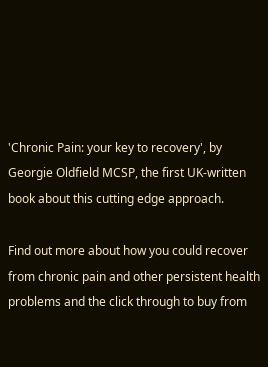'Chronic Pain: your key to recovery', by Georgie Oldfield MCSP, the first UK-written book about this cutting edge approach.

Find out more about how you could recover from chronic pain and other persistent health problems and the click through to buy from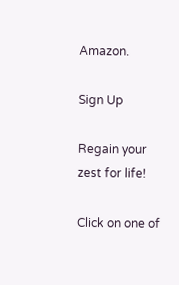Amazon.

Sign Up

Regain your zest for life!

Click on one of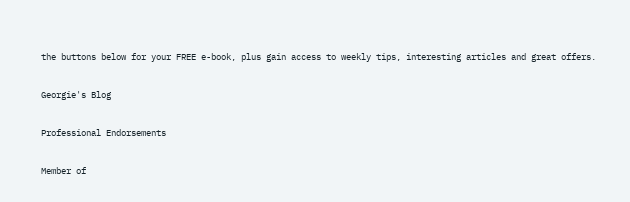the buttons below for your FREE e-book, plus gain access to weekly tips, interesting articles and great offers.

Georgie's Blog

Professional Endorsements

Member of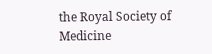the Royal Society of Medicine